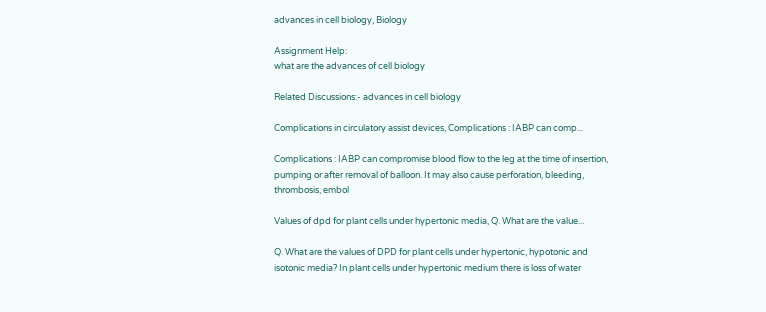advances in cell biology, Biology

Assignment Help:
what are the advances of cell biology

Related Discussions:- advances in cell biology

Complications in circulatory assist devices, Complications : IABP can comp...

Complications : IABP can compromise blood flow to the leg at the time of insertion, pumping or after removal of balloon. It may also cause perforation, bleeding, thrombosis, embol

Values of dpd for plant cells under hypertonic media, Q. What are the value...

Q. What are the values of DPD for plant cells under hypertonic, hypotonic and isotonic media? In plant cells under hypertonic medium there is loss of water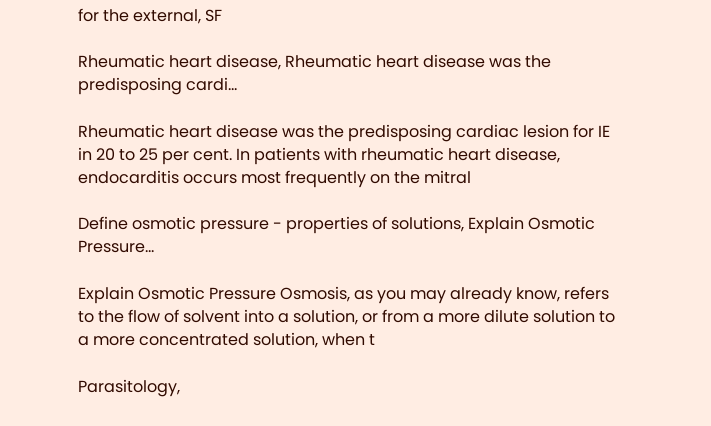for the external, SF

Rheumatic heart disease, Rheumatic heart disease was the predisposing cardi...

Rheumatic heart disease was the predisposing cardiac lesion for IE in 20 to 25 per cent. In patients with rheumatic heart disease, endocarditis occurs most frequently on the mitral

Define osmotic pressure - properties of solutions, Explain Osmotic Pressure...

Explain Osmotic Pressure Osmosis, as you may already know, refers to the flow of solvent into a solution, or from a more dilute solution to a more concentrated solution, when t

Parasitology,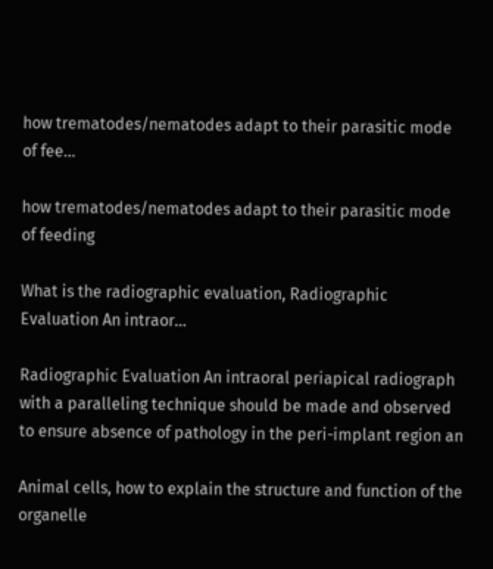how trematodes/nematodes adapt to their parasitic mode of fee...

how trematodes/nematodes adapt to their parasitic mode of feeding

What is the radiographic evaluation, Radiographic Evaluation An intraor...

Radiographic Evaluation An intraoral periapical radiograph with a paralleling technique should be made and observed to ensure absence of pathology in the peri-implant region an

Animal cells, how to explain the structure and function of the organelle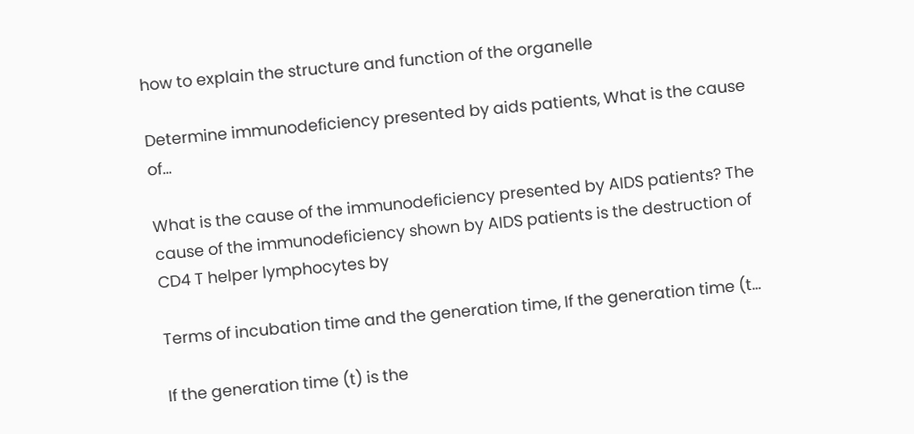how to explain the structure and function of the organelle

Determine immunodeficiency presented by aids patients, What is the cause of...

What is the cause of the immunodeficiency presented by AIDS patients? The cause of the immunodeficiency shown by AIDS patients is the destruction of CD4 T helper lymphocytes by

Terms of incubation time and the generation time, If the generation time (t...

If the generation time (t) is the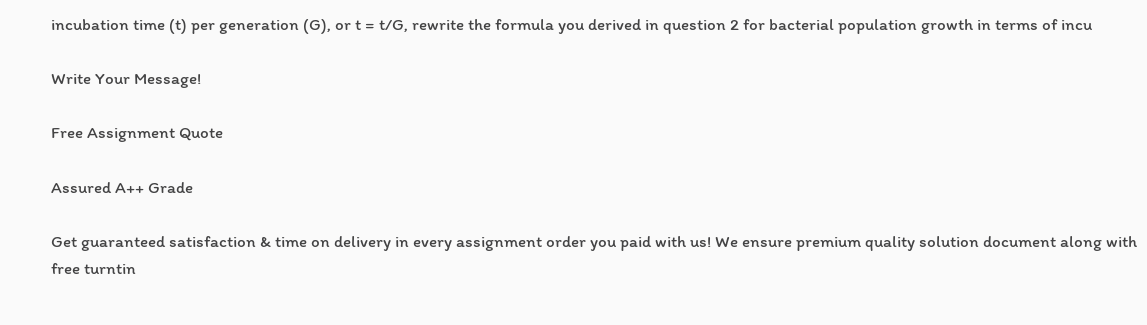incubation time (t) per generation (G), or t = t/G, rewrite the formula you derived in question 2 for bacterial population growth in terms of incu

Write Your Message!

Free Assignment Quote

Assured A++ Grade

Get guaranteed satisfaction & time on delivery in every assignment order you paid with us! We ensure premium quality solution document along with free turntin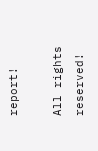report!

All rights reserved!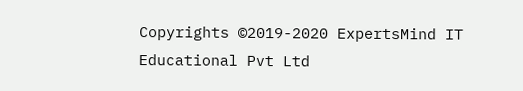Copyrights ©2019-2020 ExpertsMind IT Educational Pvt Ltd